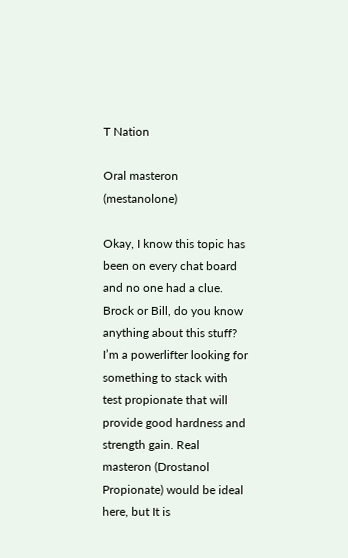T Nation

Oral masteron (mestanolone)

Okay, I know this topic has been on every chat board and no one had a clue. Brock or Bill, do you know anything about this stuff? I’m a powerlifter looking for something to stack with test propionate that will provide good hardness and strength gain. Real masteron (Drostanol Propionate) would be ideal here, but It is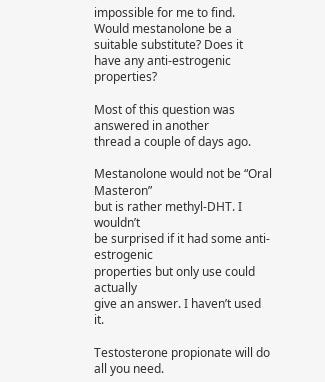impossible for me to find. Would mestanolone be a suitable substitute? Does it have any anti-estrogenic properties?

Most of this question was answered in another
thread a couple of days ago.

Mestanolone would not be “Oral Masteron”
but is rather methyl-DHT. I wouldn’t
be surprised if it had some anti-estrogenic
properties but only use could actually
give an answer. I haven’t used it.

Testosterone propionate will do all you need.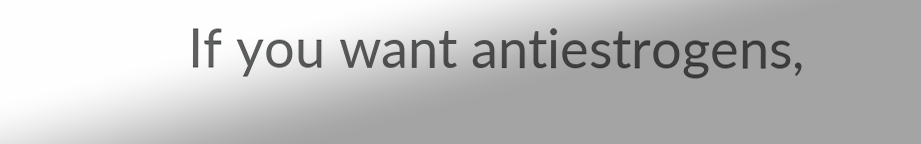If you want antiestrogens,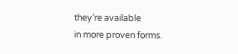they’re available
in more proven forms.